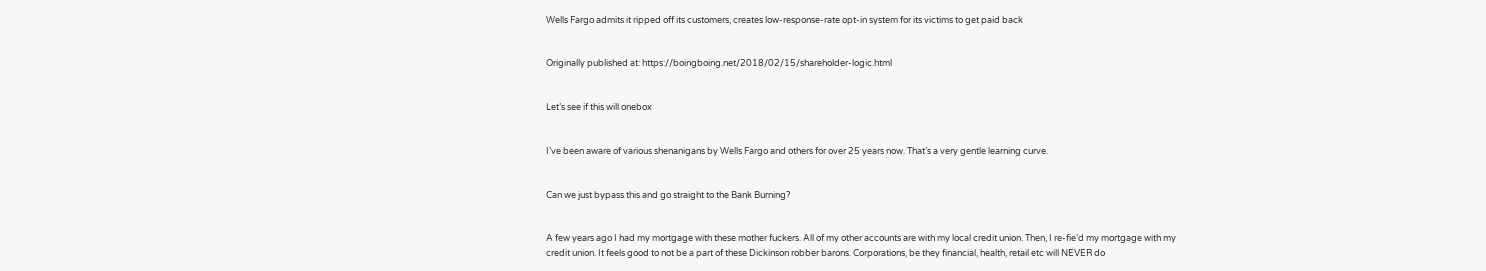Wells Fargo admits it ripped off its customers, creates low-response-rate opt-in system for its victims to get paid back


Originally published at: https://boingboing.net/2018/02/15/shareholder-logic.html


Let’s see if this will onebox


I’ve been aware of various shenanigans by Wells Fargo and others for over 25 years now. That’s a very gentle learning curve.


Can we just bypass this and go straight to the Bank Burning?


A few years ago I had my mortgage with these mother fuckers. All of my other accounts are with my local credit union. Then, I re-fie’d my mortgage with my credit union. It feels good to not be a part of these Dickinson robber barons. Corporations, be they financial, health, retail etc will NEVER do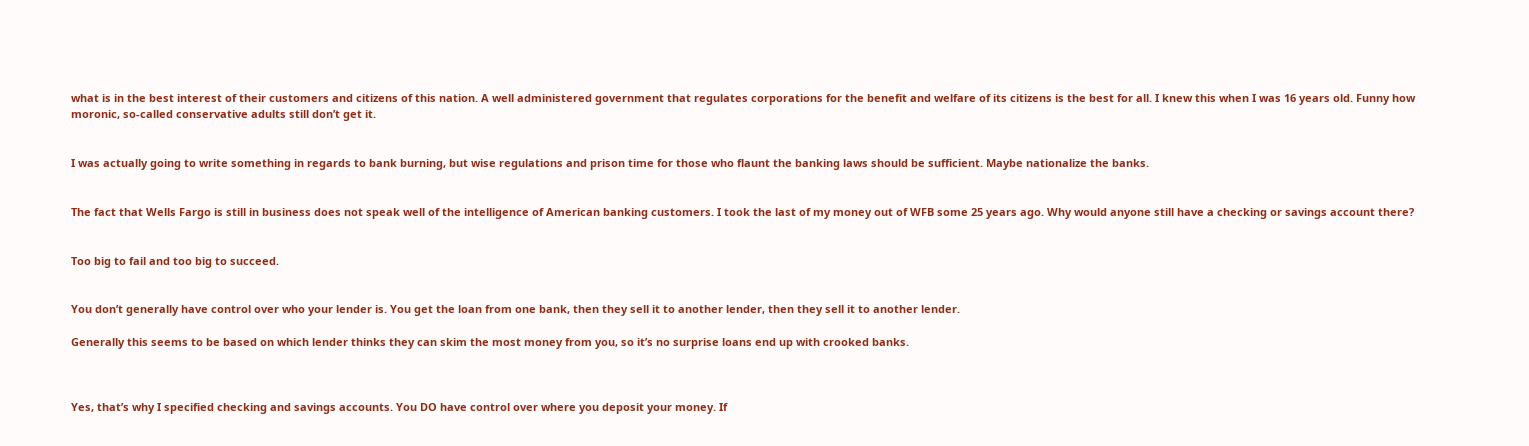what is in the best interest of their customers and citizens of this nation. A well administered government that regulates corporations for the benefit and welfare of its citizens is the best for all. I knew this when I was 16 years old. Funny how moronic, so-called conservative adults still don’t get it.


I was actually going to write something in regards to bank burning, but wise regulations and prison time for those who flaunt the banking laws should be sufficient. Maybe nationalize the banks.


The fact that Wells Fargo is still in business does not speak well of the intelligence of American banking customers. I took the last of my money out of WFB some 25 years ago. Why would anyone still have a checking or savings account there?


Too big to fail and too big to succeed.


You don’t generally have control over who your lender is. You get the loan from one bank, then they sell it to another lender, then they sell it to another lender.

Generally this seems to be based on which lender thinks they can skim the most money from you, so it’s no surprise loans end up with crooked banks.



Yes, that’s why I specified checking and savings accounts. You DO have control over where you deposit your money. If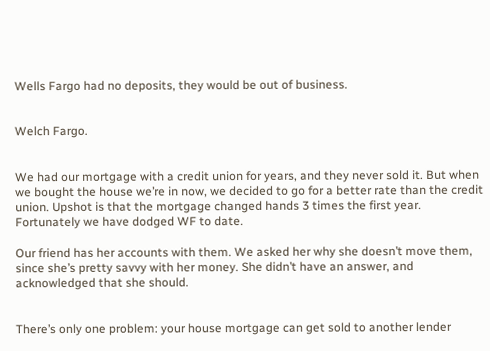Wells Fargo had no deposits, they would be out of business.


Welch Fargo.


We had our mortgage with a credit union for years, and they never sold it. But when we bought the house we’re in now, we decided to go for a better rate than the credit union. Upshot is that the mortgage changed hands 3 times the first year. Fortunately we have dodged WF to date.

Our friend has her accounts with them. We asked her why she doesn’t move them, since she’s pretty savvy with her money. She didn’t have an answer, and acknowledged that she should.


There’s only one problem: your house mortgage can get sold to another lender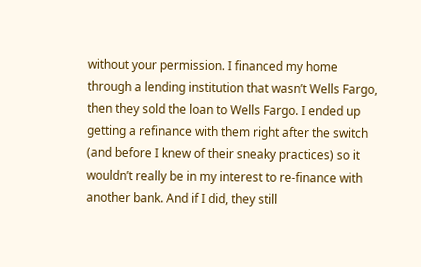without your permission. I financed my home through a lending institution that wasn’t Wells Fargo, then they sold the loan to Wells Fargo. I ended up getting a refinance with them right after the switch (and before I knew of their sneaky practices) so it wouldn’t really be in my interest to re-finance with another bank. And if I did, they still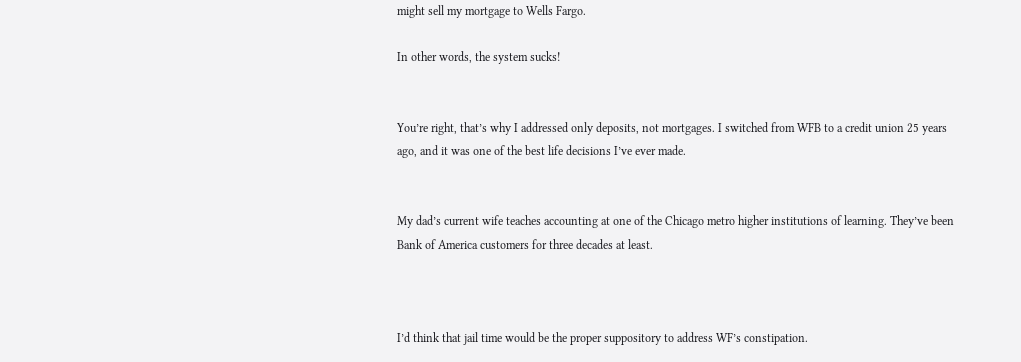might sell my mortgage to Wells Fargo.

In other words, the system sucks!


You’re right, that’s why I addressed only deposits, not mortgages. I switched from WFB to a credit union 25 years ago, and it was one of the best life decisions I’ve ever made.


My dad’s current wife teaches accounting at one of the Chicago metro higher institutions of learning. They’ve been Bank of America customers for three decades at least.



I’d think that jail time would be the proper suppository to address WF’s constipation.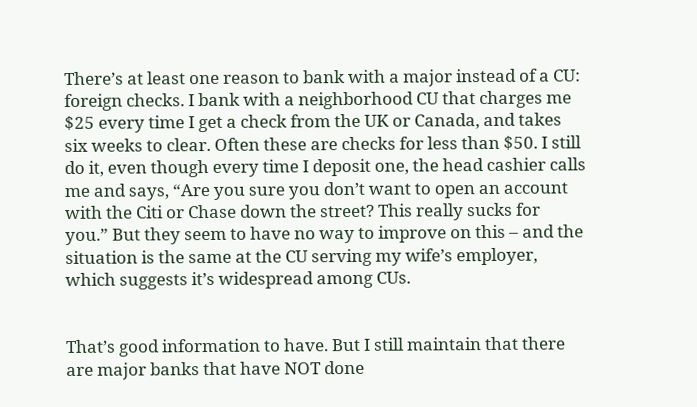There’s at least one reason to bank with a major instead of a CU: foreign checks. I bank with a neighborhood CU that charges me $25 every time I get a check from the UK or Canada, and takes six weeks to clear. Often these are checks for less than $50. I still do it, even though every time I deposit one, the head cashier calls me and says, “Are you sure you don’t want to open an account with the Citi or Chase down the street? This really sucks for you.” But they seem to have no way to improve on this – and the situation is the same at the CU serving my wife’s employer, which suggests it’s widespread among CUs.


That’s good information to have. But I still maintain that there are major banks that have NOT done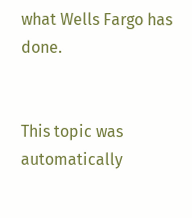what Wells Fargo has done.


This topic was automatically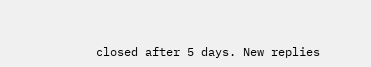closed after 5 days. New replies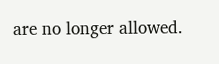are no longer allowed.